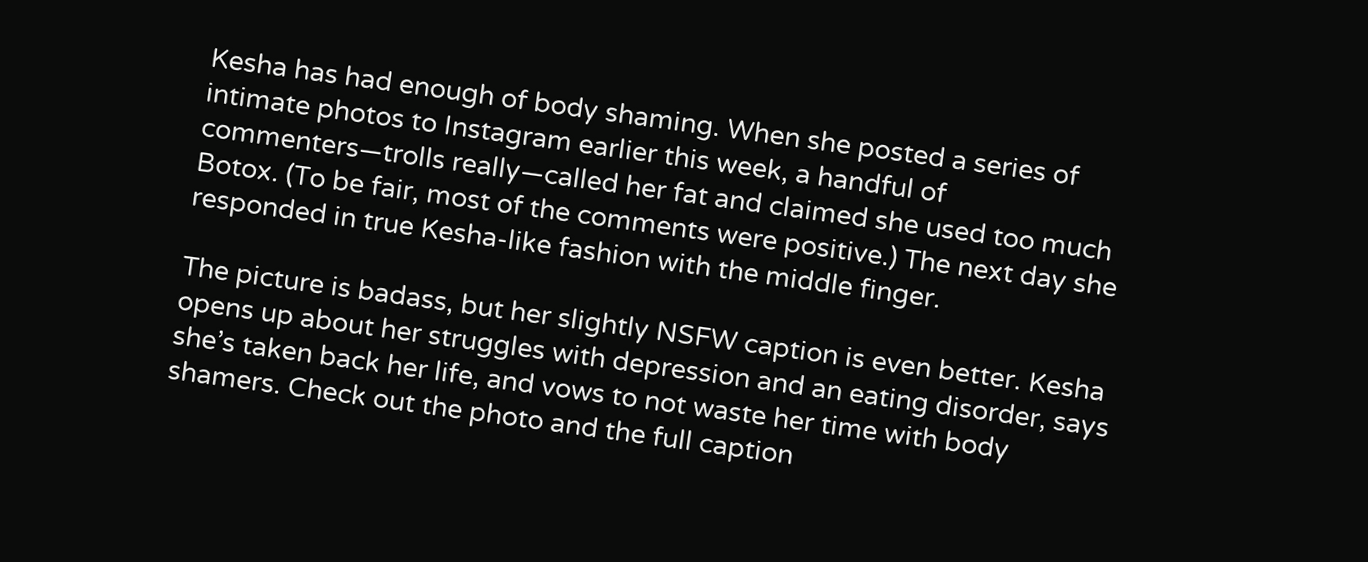Kesha has had enough of body shaming. When she posted a series of intimate photos to Instagram earlier this week, a handful of commenters—trolls really—called her fat and claimed she used too much Botox. (To be fair, most of the comments were positive.) The next day she responded in true Kesha-like fashion with the middle finger.

The picture is badass, but her slightly NSFW caption is even better. Kesha opens up about her struggles with depression and an eating disorder, says she’s taken back her life, and vows to not waste her time with body shamers. Check out the photo and the full caption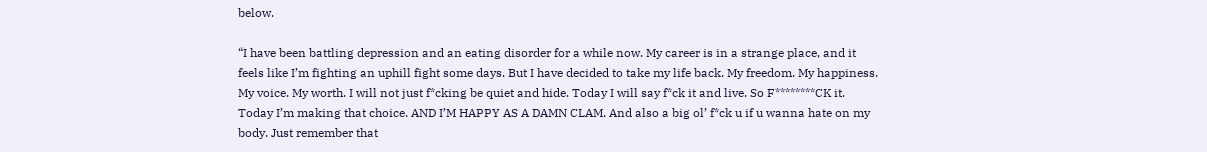below.

“I have been battling depression and an eating disorder for a while now. My career is in a strange place, and it feels like I’m fighting an uphill fight some days. But I have decided to take my life back. My freedom. My happiness. My voice. My worth. I will not just f*cking be quiet and hide. Today I will say f*ck it and live. So F********CK it. Today I’m making that choice. AND I’M HAPPY AS A DAMN CLAM. And also a big ol’ f*ck u if u wanna hate on my body. Just remember that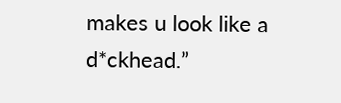makes u look like a d*ckhead.”